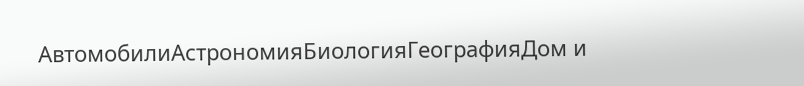АвтомобилиАстрономияБиологияГеографияДом и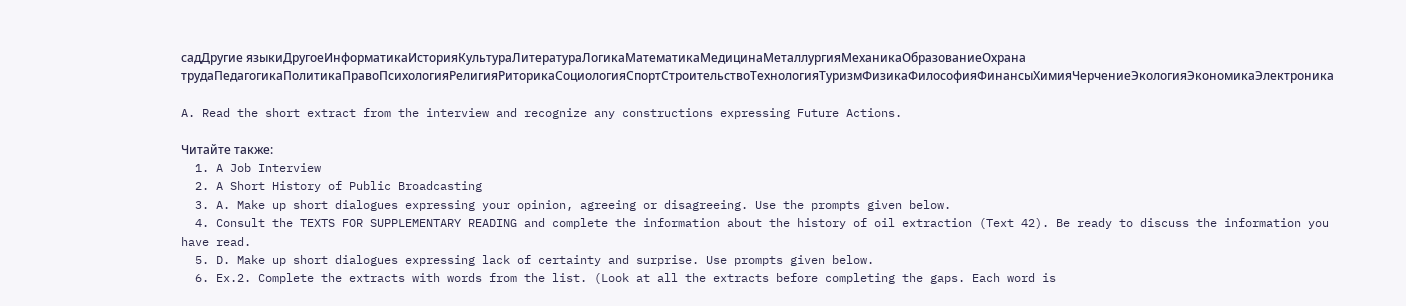садДругие языкиДругоеИнформатикаИсторияКультураЛитератураЛогикаМатематикаМедицинаМеталлургияМеханикаОбразованиеОхрана трудаПедагогикаПолитикаПравоПсихологияРелигияРиторикаСоциологияСпортСтроительствоТехнологияТуризмФизикаФилософияФинансыХимияЧерчениеЭкологияЭкономикаЭлектроника

A. Read the short extract from the interview and recognize any constructions expressing Future Actions.

Читайте также:
  1. A Job Interview
  2. A Short History of Public Broadcasting
  3. A. Make up short dialogues expressing your opinion, agreeing or disagreeing. Use the prompts given below.
  4. Consult the TEXTS FOR SUPPLEMENTARY READING and complete the information about the history of oil extraction (Text 42). Be ready to discuss the information you have read.
  5. D. Make up short dialogues expressing lack of certainty and surprise. Use prompts given below.
  6. Ex.2. Complete the extracts with words from the list. (Look at all the extracts before completing the gaps. Each word is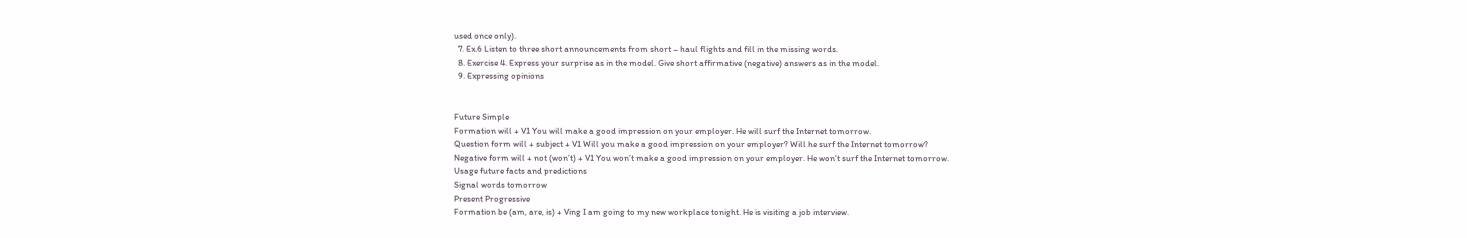used once only).
  7. Ex.6 Listen to three short announcements from short – haul flights and fill in the missing words.
  8. Exercise 4. Express your surprise as in the model. Give short affirmative (negative) answers as in the model.
  9. Expressing opinions


Future Simple
Formation will + V1 You will make a good impression on your employer. He will surf the Internet tomorrow.
Question form will + subject + V1 Will you make a good impression on your employer? Will he surf the Internet tomorrow?
Negative form will + not (won’t) + V1 You won’t make a good impression on your employer. He won’t surf the Internet tomorrow.
Usage future facts and predictions
Signal words tomorrow
Present Progressive
Formation be (am, are, is) + Ving I am going to my new workplace tonight. He is visiting a job interview.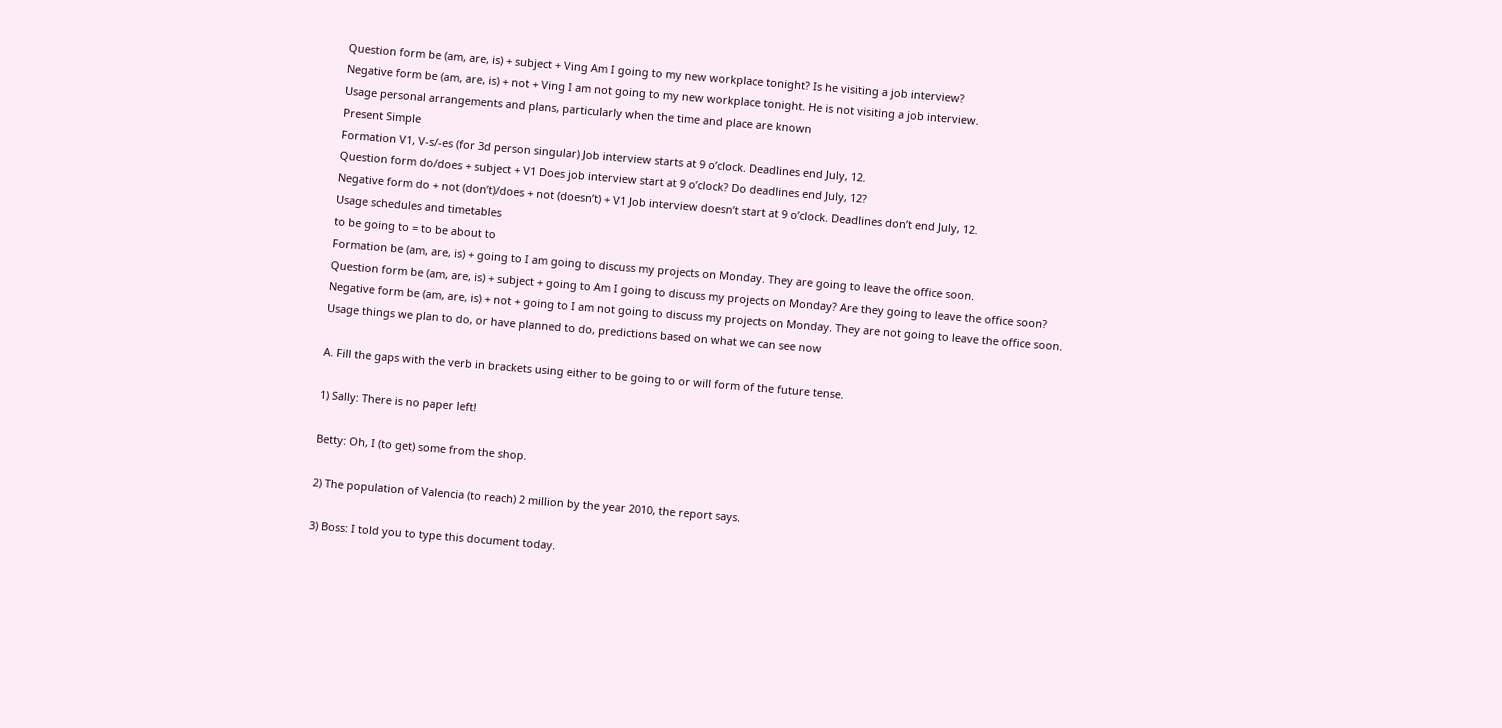Question form be (am, are, is) + subject + Ving Am I going to my new workplace tonight? Is he visiting a job interview?
Negative form be (am, are, is) + not + Ving I am not going to my new workplace tonight. He is not visiting a job interview.
Usage personal arrangements and plans, particularly when the time and place are known
Present Simple
Formation V1, V-s/-es (for 3d person singular) Job interview starts at 9 o’clock. Deadlines end July, 12.
Question form do/does + subject + V1 Does job interview start at 9 o’clock? Do deadlines end July, 12?
Negative form do + not (don’t)/does + not (doesn’t) + V1 Job interview doesn’t start at 9 o’clock. Deadlines don’t end July, 12.
Usage schedules and timetables
to be going to = to be about to
Formation be (am, are, is) + going to I am going to discuss my projects on Monday. They are going to leave the office soon.
Question form be (am, are, is) + subject + going to Am I going to discuss my projects on Monday? Are they going to leave the office soon?
Negative form be (am, are, is) + not + going to I am not going to discuss my projects on Monday. They are not going to leave the office soon.
Usage things we plan to do, or have planned to do, predictions based on what we can see now

A. Fill the gaps with the verb in brackets using either to be going to or will form of the future tense.

1) Sally: There is no paper left!

Betty: Oh, I (to get) some from the shop.

2) The population of Valencia (to reach) 2 million by the year 2010, the report says.

3) Boss: I told you to type this document today.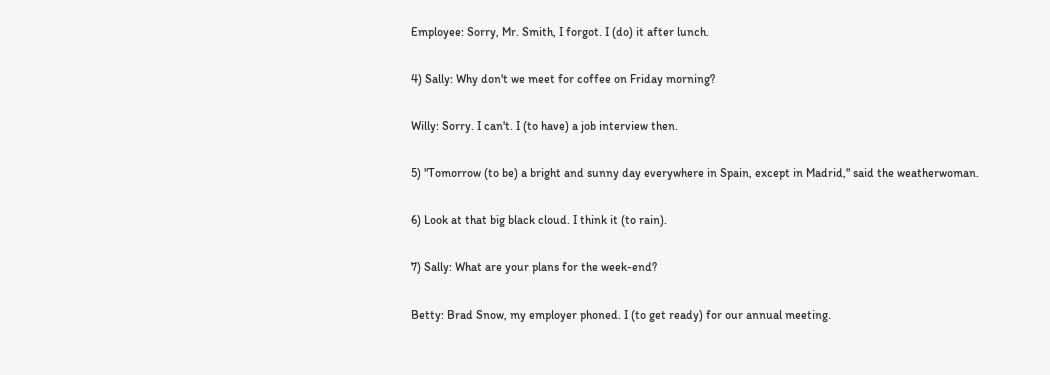Employee: Sorry, Mr. Smith, I forgot. I (do) it after lunch.

4) Sally: Why don't we meet for coffee on Friday morning?

Willy: Sorry. I can't. I (to have) a job interview then.

5) "Tomorrow (to be) a bright and sunny day everywhere in Spain, except in Madrid," said the weatherwoman.

6) Look at that big black cloud. I think it (to rain).

7) Sally: What are your plans for the week-end?

Betty: Brad Snow, my employer phoned. I (to get ready) for our annual meeting.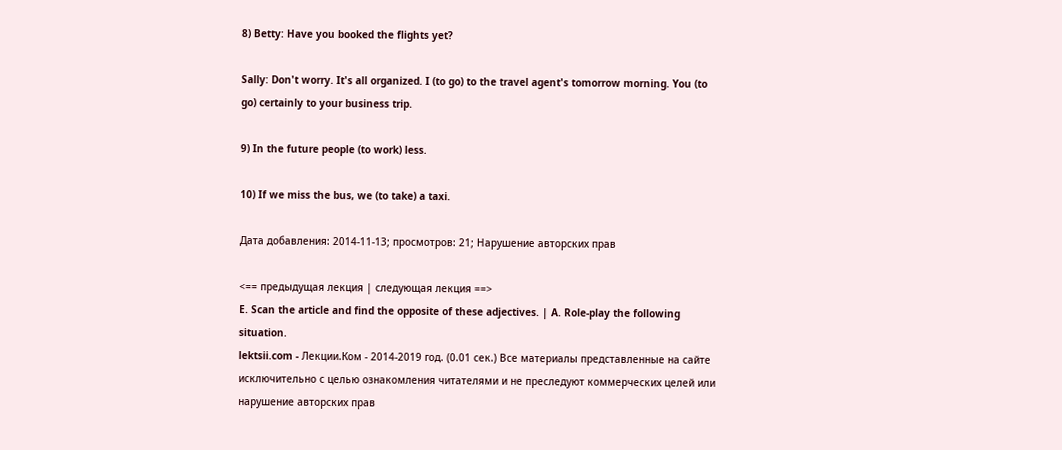8) Betty: Have you booked the flights yet?

Sally: Don't worry. It's all organized. I (to go) to the travel agent's tomorrow morning. You (to go) certainly to your business trip.

9) In the future people (to work) less.

10) If we miss the bus, we (to take) a taxi.

Дата добавления: 2014-11-13; просмотров: 21; Нарушение авторских прав

<== предыдущая лекция | следующая лекция ==>
E. Scan the article and find the opposite of these adjectives. | A. Role-play the following situation.
lektsii.com - Лекции.Ком - 2014-2019 год. (0.01 сек.) Все материалы представленные на сайте исключительно с целью ознакомления читателями и не преследуют коммерческих целей или нарушение авторских прав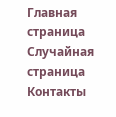Главная страница Случайная страница Контакты